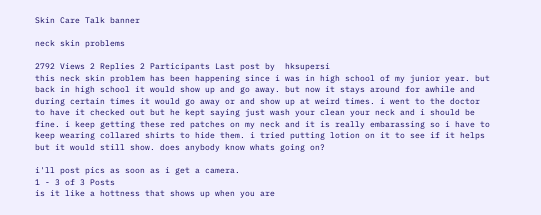Skin Care Talk banner

neck skin problems

2792 Views 2 Replies 2 Participants Last post by  hksupersi
this neck skin problem has been happening since i was in high school of my junior year. but back in high school it would show up and go away. but now it stays around for awhile and during certain times it would go away or and show up at weird times. i went to the doctor to have it checked out but he kept saying just wash your clean your neck and i should be fine. i keep getting these red patches on my neck and it is really embarassing so i have to keep wearing collared shirts to hide them. i tried putting lotion on it to see if it helps but it would still show. does anybody know whats going on?

i'll post pics as soon as i get a camera.
1 - 3 of 3 Posts
is it like a hottness that shows up when you are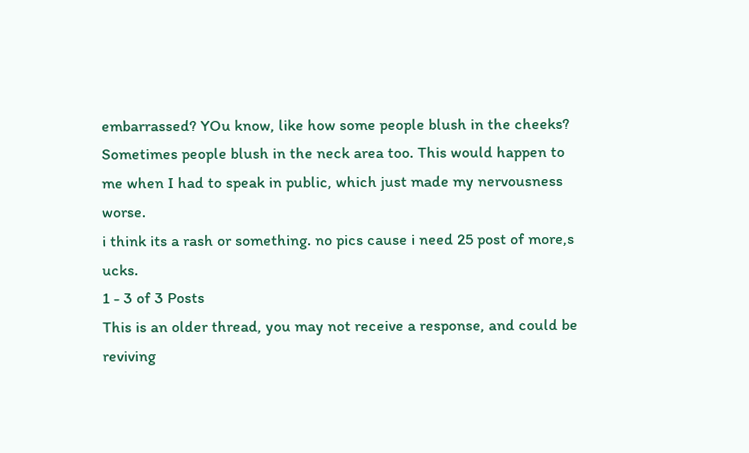embarrassed? YOu know, like how some people blush in the cheeks? Sometimes people blush in the neck area too. This would happen to me when I had to speak in public, which just made my nervousness worse.
i think its a rash or something. no pics cause i need 25 post of more,s ucks.
1 - 3 of 3 Posts
This is an older thread, you may not receive a response, and could be reviving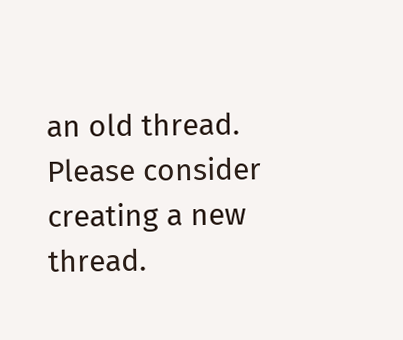an old thread. Please consider creating a new thread.